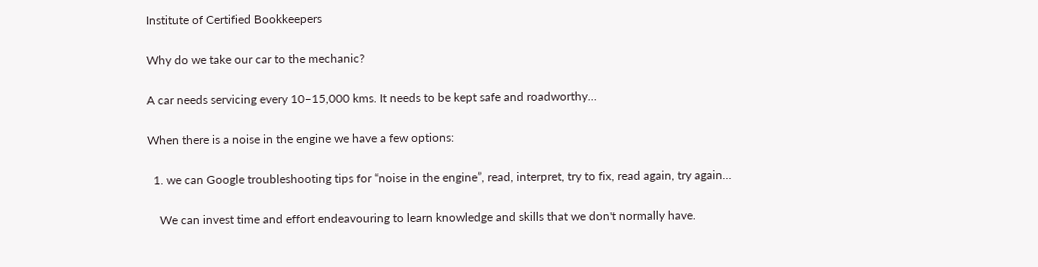Institute of Certified Bookkeepers

Why do we take our car to the mechanic?

A car needs servicing every 10–15,000 kms. It needs to be kept safe and roadworthy…

When there is a noise in the engine we have a few options:

  1. we can Google troubleshooting tips for “noise in the engine”, read, interpret, try to fix, read again, try again…

    We can invest time and effort endeavouring to learn knowledge and skills that we don't normally have.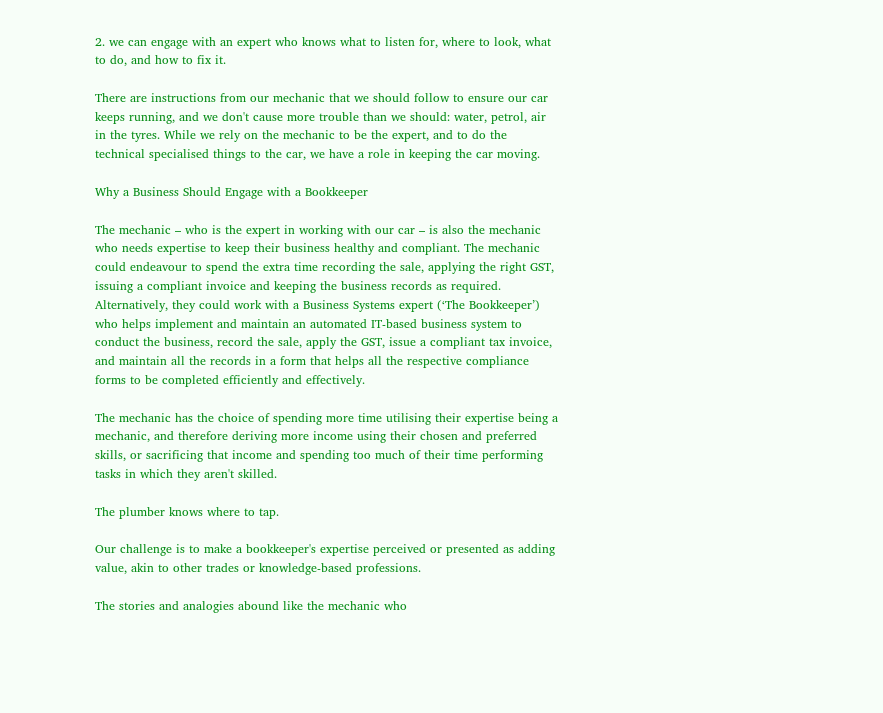2. we can engage with an expert who knows what to listen for, where to look, what to do, and how to fix it.

There are instructions from our mechanic that we should follow to ensure our car keeps running, and we don't cause more trouble than we should: water, petrol, air in the tyres. While we rely on the mechanic to be the expert, and to do the technical specialised things to the car, we have a role in keeping the car moving.

Why a Business Should Engage with a Bookkeeper

The mechanic – who is the expert in working with our car – is also the mechanic who needs expertise to keep their business healthy and compliant. The mechanic could endeavour to spend the extra time recording the sale, applying the right GST, issuing a compliant invoice and keeping the business records as required. Alternatively, they could work with a Business Systems expert (‘The Bookkeeper’) who helps implement and maintain an automated IT-based business system to conduct the business, record the sale, apply the GST, issue a compliant tax invoice, and maintain all the records in a form that helps all the respective compliance forms to be completed efficiently and effectively.

The mechanic has the choice of spending more time utilising their expertise being a mechanic, and therefore deriving more income using their chosen and preferred skills, or sacrificing that income and spending too much of their time performing tasks in which they aren't skilled.

The plumber knows where to tap.

Our challenge is to make a bookkeeper's expertise perceived or presented as adding value, akin to other trades or knowledge-based professions.

The stories and analogies abound like the mechanic who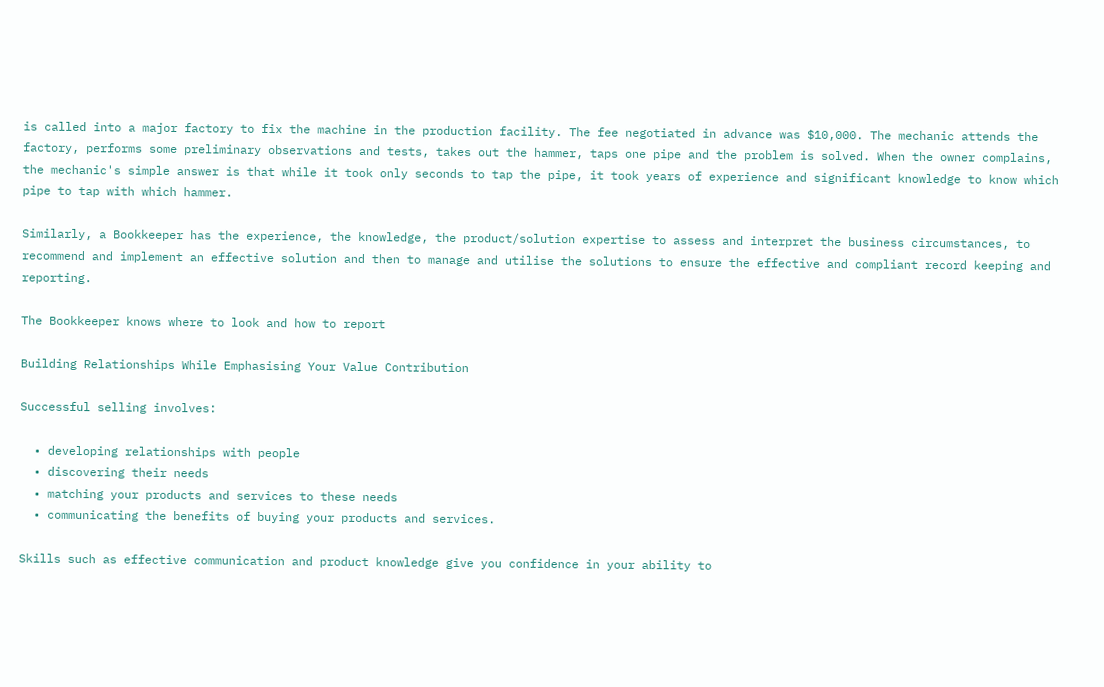is called into a major factory to fix the machine in the production facility. The fee negotiated in advance was $10,000. The mechanic attends the factory, performs some preliminary observations and tests, takes out the hammer, taps one pipe and the problem is solved. When the owner complains, the mechanic's simple answer is that while it took only seconds to tap the pipe, it took years of experience and significant knowledge to know which pipe to tap with which hammer.

Similarly, a Bookkeeper has the experience, the knowledge, the product/solution expertise to assess and interpret the business circumstances, to recommend and implement an effective solution and then to manage and utilise the solutions to ensure the effective and compliant record keeping and reporting.

The Bookkeeper knows where to look and how to report

Building Relationships While Emphasising Your Value Contribution

Successful selling involves:

  • developing relationships with people
  • discovering their needs
  • matching your products and services to these needs
  • communicating the benefits of buying your products and services.

Skills such as effective communication and product knowledge give you confidence in your ability to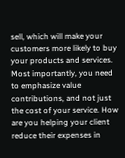sell, which will make your customers more likely to buy your products and services. Most importantly, you need to emphasize value contributions, and not just the cost of your service. How are you helping your client reduce their expenses in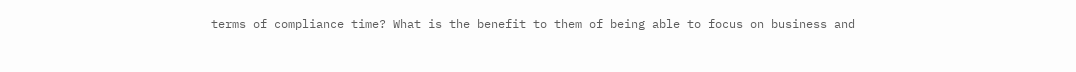terms of compliance time? What is the benefit to them of being able to focus on business and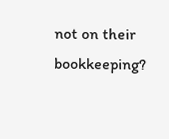not on their bookkeeping?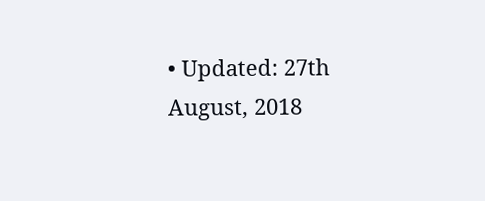• Updated: 27th August, 2018